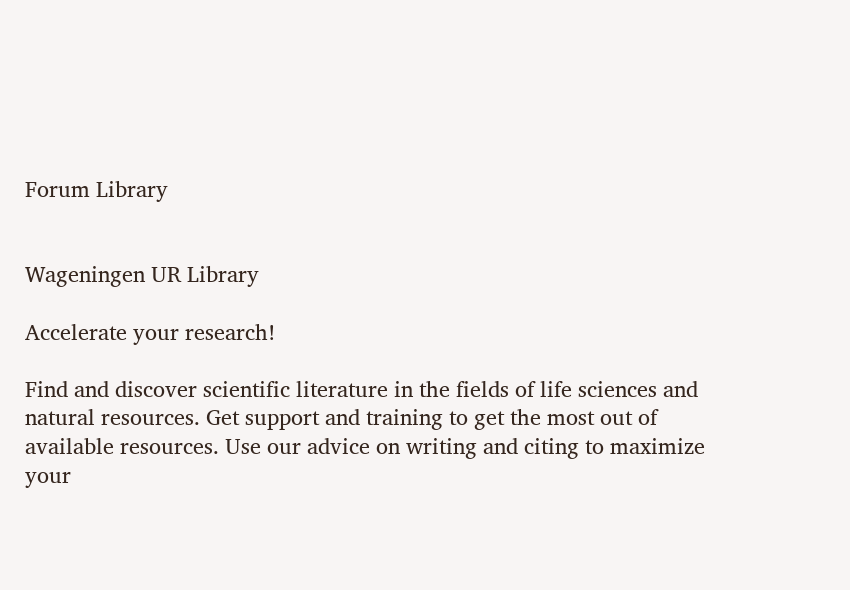Forum Library


Wageningen UR Library

Accelerate your research!

Find and discover scientific literature in the fields of life sciences and natural resources. Get support and training to get the most out of available resources. Use our advice on writing and citing to maximize your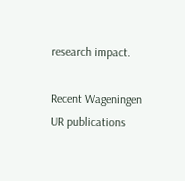research impact.

Recent Wageningen UR publications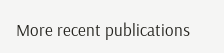More recent publications